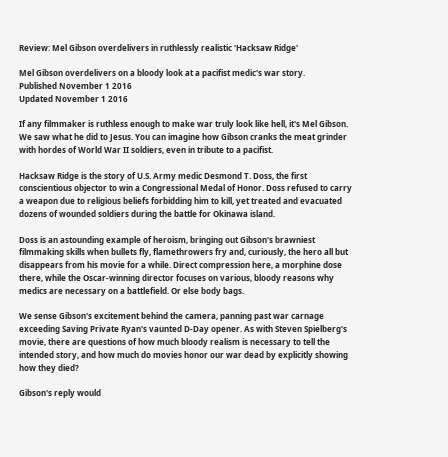Review: Mel Gibson overdelivers in ruthlessly realistic 'Hacksaw Ridge'

Mel Gibson overdelivers on a bloody look at a pacifist medic's war story.
Published November 1 2016
Updated November 1 2016

If any filmmaker is ruthless enough to make war truly look like hell, it's Mel Gibson. We saw what he did to Jesus. You can imagine how Gibson cranks the meat grinder with hordes of World War II soldiers, even in tribute to a pacifist.

Hacksaw Ridge is the story of U.S. Army medic Desmond T. Doss, the first conscientious objector to win a Congressional Medal of Honor. Doss refused to carry a weapon due to religious beliefs forbidding him to kill, yet treated and evacuated dozens of wounded soldiers during the battle for Okinawa island.

Doss is an astounding example of heroism, bringing out Gibson's brawniest filmmaking skills when bullets fly, flamethrowers fry and, curiously, the hero all but disappears from his movie for a while. Direct compression here, a morphine dose there, while the Oscar-winning director focuses on various, bloody reasons why medics are necessary on a battlefield. Or else body bags.

We sense Gibson's excitement behind the camera, panning past war carnage exceeding Saving Private Ryan's vaunted D-Day opener. As with Steven Spielberg's movie, there are questions of how much bloody realism is necessary to tell the intended story, and how much do movies honor our war dead by explicitly showing how they died?

Gibson's reply would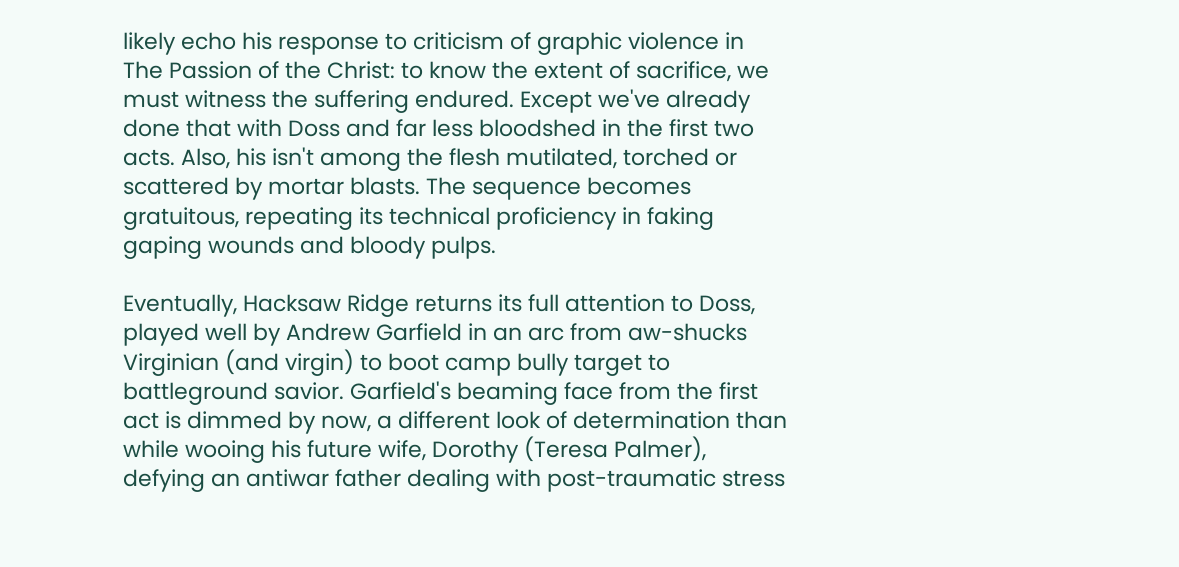likely echo his response to criticism of graphic violence in The Passion of the Christ: to know the extent of sacrifice, we must witness the suffering endured. Except we've already done that with Doss and far less bloodshed in the first two acts. Also, his isn't among the flesh mutilated, torched or scattered by mortar blasts. The sequence becomes gratuitous, repeating its technical proficiency in faking gaping wounds and bloody pulps.

Eventually, Hacksaw Ridge returns its full attention to Doss, played well by Andrew Garfield in an arc from aw-shucks Virginian (and virgin) to boot camp bully target to battleground savior. Garfield's beaming face from the first act is dimmed by now, a different look of determination than while wooing his future wife, Dorothy (Teresa Palmer), defying an antiwar father dealing with post-traumatic stress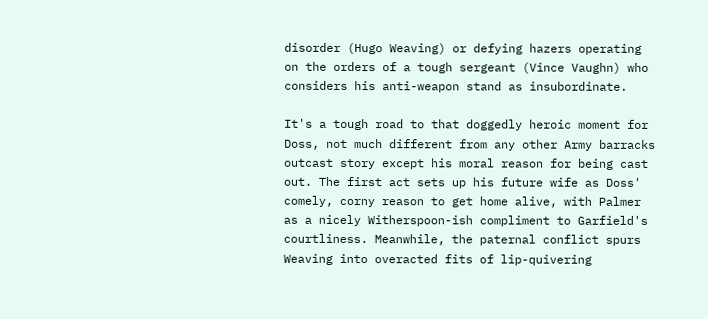disorder (Hugo Weaving) or defying hazers operating on the orders of a tough sergeant (Vince Vaughn) who considers his anti-weapon stand as insubordinate.

It's a tough road to that doggedly heroic moment for Doss, not much different from any other Army barracks outcast story except his moral reason for being cast out. The first act sets up his future wife as Doss' comely, corny reason to get home alive, with Palmer as a nicely Witherspoon-ish compliment to Garfield's courtliness. Meanwhile, the paternal conflict spurs Weaving into overacted fits of lip-quivering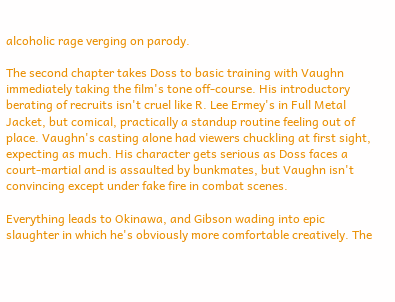alcoholic rage verging on parody.

The second chapter takes Doss to basic training with Vaughn immediately taking the film's tone off-course. His introductory berating of recruits isn't cruel like R. Lee Ermey's in Full Metal Jacket, but comical, practically a standup routine feeling out of place. Vaughn's casting alone had viewers chuckling at first sight, expecting as much. His character gets serious as Doss faces a court-martial and is assaulted by bunkmates, but Vaughn isn't convincing except under fake fire in combat scenes.

Everything leads to Okinawa, and Gibson wading into epic slaughter in which he's obviously more comfortable creatively. The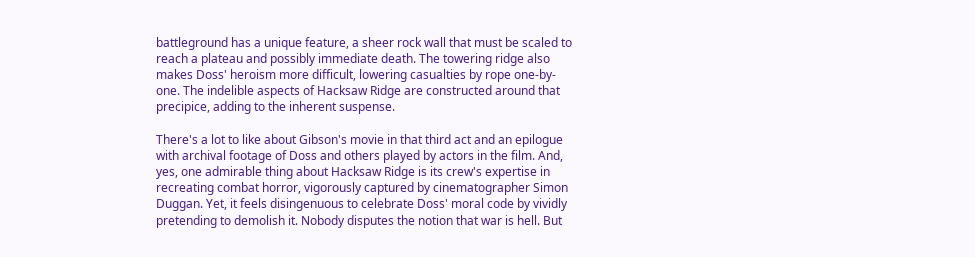battleground has a unique feature, a sheer rock wall that must be scaled to reach a plateau and possibly immediate death. The towering ridge also makes Doss' heroism more difficult, lowering casualties by rope one-by-one. The indelible aspects of Hacksaw Ridge are constructed around that precipice, adding to the inherent suspense.

There's a lot to like about Gibson's movie in that third act and an epilogue with archival footage of Doss and others played by actors in the film. And, yes, one admirable thing about Hacksaw Ridge is its crew's expertise in recreating combat horror, vigorously captured by cinematographer Simon Duggan. Yet, it feels disingenuous to celebrate Doss' moral code by vividly pretending to demolish it. Nobody disputes the notion that war is hell. But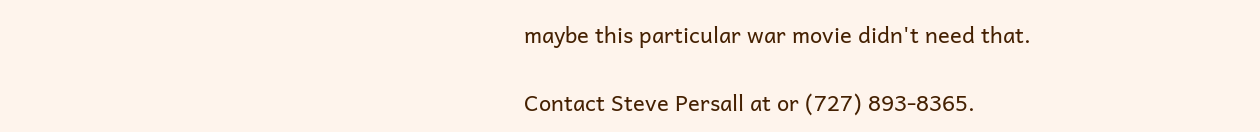maybe this particular war movie didn't need that.

Contact Steve Persall at or (727) 893-8365.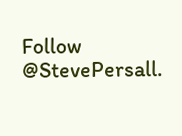Follow @StevePersall.